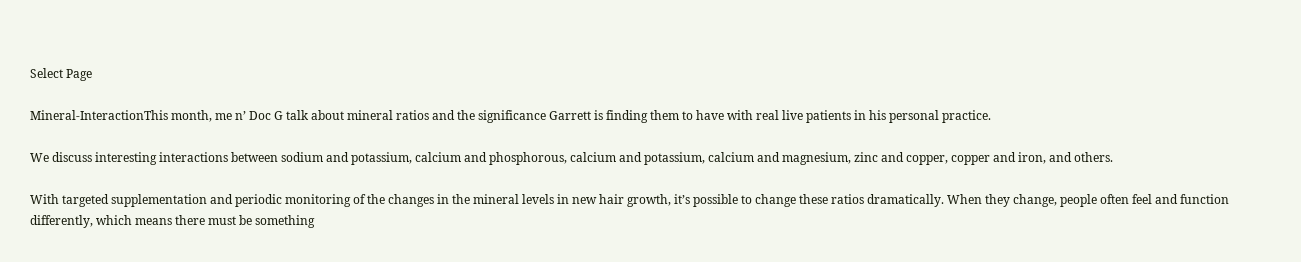Select Page

Mineral-InteractionThis month, me n’ Doc G talk about mineral ratios and the significance Garrett is finding them to have with real live patients in his personal practice.

We discuss interesting interactions between sodium and potassium, calcium and phosphorous, calcium and potassium, calcium and magnesium, zinc and copper, copper and iron, and others.

With targeted supplementation and periodic monitoring of the changes in the mineral levels in new hair growth, it’s possible to change these ratios dramatically. When they change, people often feel and function differently, which means there must be something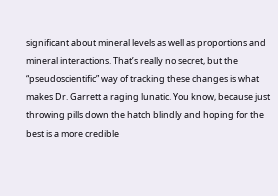significant about mineral levels as well as proportions and mineral interactions. That’s really no secret, but the “pseudoscientific” way of tracking these changes is what makes Dr. Garrett a raging lunatic. You know, because just throwing pills down the hatch blindly and hoping for the best is a more credible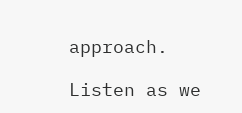approach.

Listen as we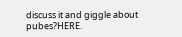discuss it and giggle about pubes?HERE.